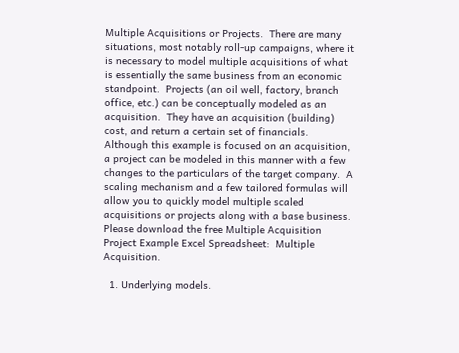Multiple Acquisitions or Projects.  There are many situations, most notably roll-up campaigns, where it is necessary to model multiple acquisitions of what is essentially the same business from an economic standpoint.  Projects (an oil well, factory, branch office, etc.) can be conceptually modeled as an acquisition.  They have an acquisition (building) cost, and return a certain set of financials.  Although this example is focused on an acquisition, a project can be modeled in this manner with a few changes to the particulars of the target company.  A scaling mechanism and a few tailored formulas will allow you to quickly model multiple scaled acquisitions or projects along with a base business.  Please download the free Multiple Acquisition Project Example Excel Spreadsheet:  Multiple Acquisition.

  1. Underlying models.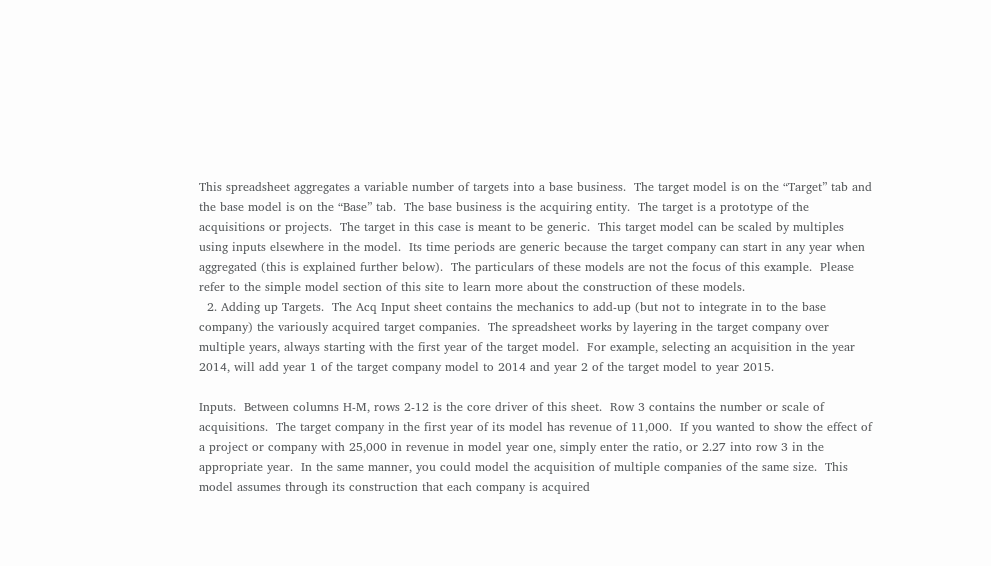This spreadsheet aggregates a variable number of targets into a base business.  The target model is on the “Target” tab and the base model is on the “Base” tab.  The base business is the acquiring entity.  The target is a prototype of the acquisitions or projects.  The target in this case is meant to be generic.  This target model can be scaled by multiples using inputs elsewhere in the model.  Its time periods are generic because the target company can start in any year when aggregated (this is explained further below).  The particulars of these models are not the focus of this example.  Please refer to the simple model section of this site to learn more about the construction of these models.
  2. Adding up Targets.  The Acq Input sheet contains the mechanics to add-up (but not to integrate in to the base company) the variously acquired target companies.  The spreadsheet works by layering in the target company over multiple years, always starting with the first year of the target model.  For example, selecting an acquisition in the year 2014, will add year 1 of the target company model to 2014 and year 2 of the target model to year 2015.

Inputs.  Between columns H-M, rows 2-12 is the core driver of this sheet.  Row 3 contains the number or scale of acquisitions.  The target company in the first year of its model has revenue of 11,000.  If you wanted to show the effect of a project or company with 25,000 in revenue in model year one, simply enter the ratio, or 2.27 into row 3 in the appropriate year.  In the same manner, you could model the acquisition of multiple companies of the same size.  This model assumes through its construction that each company is acquired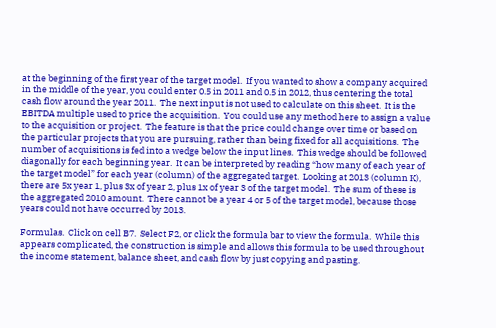at the beginning of the first year of the target model.  If you wanted to show a company acquired in the middle of the year, you could enter 0.5 in 2011 and 0.5 in 2012, thus centering the total cash flow around the year 2011.  The next input is not used to calculate on this sheet.  It is the EBITDA multiple used to price the acquisition.  You could use any method here to assign a value to the acquisition or project.  The feature is that the price could change over time or based on the particular projects that you are pursuing, rather than being fixed for all acquisitions.  The number of acquisitions is fed into a wedge below the input lines.  This wedge should be followed diagonally for each beginning year.  It can be interpreted by reading “how many of each year of the target model” for each year (column) of the aggregated target.  Looking at 2013 (column K), there are 5x year 1, plus 3x of year 2, plus 1x of year 3 of the target model.  The sum of these is the aggregated 2010 amount.  There cannot be a year 4 or 5 of the target model, because those years could not have occurred by 2013.

Formulas.  Click on cell B7.  Select F2, or click the formula bar to view the formula.  While this appears complicated, the construction is simple and allows this formula to be used throughout the income statement, balance sheet, and cash flow by just copying and pasting.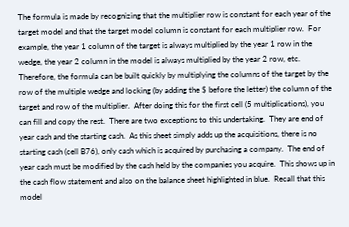The formula is made by recognizing that the multiplier row is constant for each year of the target model and that the target model column is constant for each multiplier row.  For example, the year 1 column of the target is always multiplied by the year 1 row in the wedge, the year 2 column in the model is always multiplied by the year 2 row, etc.  Therefore, the formula can be built quickly by multiplying the columns of the target by the row of the multiple wedge and locking (by adding the $ before the letter) the column of the target and row of the multiplier.  After doing this for the first cell (5 multiplications), you can fill and copy the rest.  There are two exceptions to this undertaking.  They are end of year cash and the starting cash.  As this sheet simply adds up the acquisitions, there is no starting cash (cell B76), only cash which is acquired by purchasing a company.  The end of year cash must be modified by the cash held by the companies you acquire.  This shows up in the cash flow statement and also on the balance sheet highlighted in blue.  Recall that this model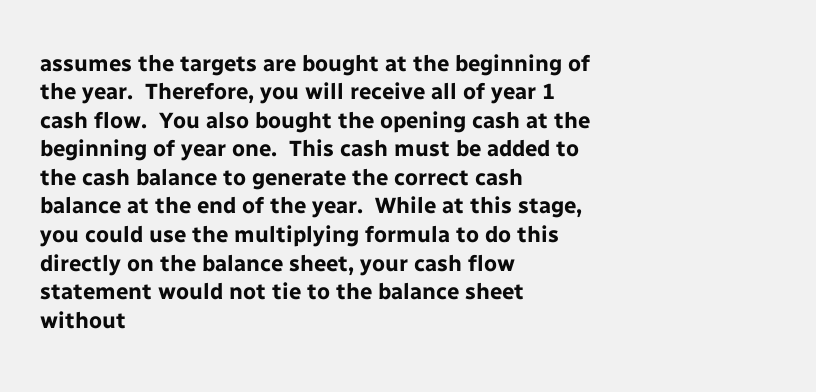assumes the targets are bought at the beginning of the year.  Therefore, you will receive all of year 1 cash flow.  You also bought the opening cash at the beginning of year one.  This cash must be added to the cash balance to generate the correct cash balance at the end of the year.  While at this stage, you could use the multiplying formula to do this directly on the balance sheet, your cash flow statement would not tie to the balance sheet without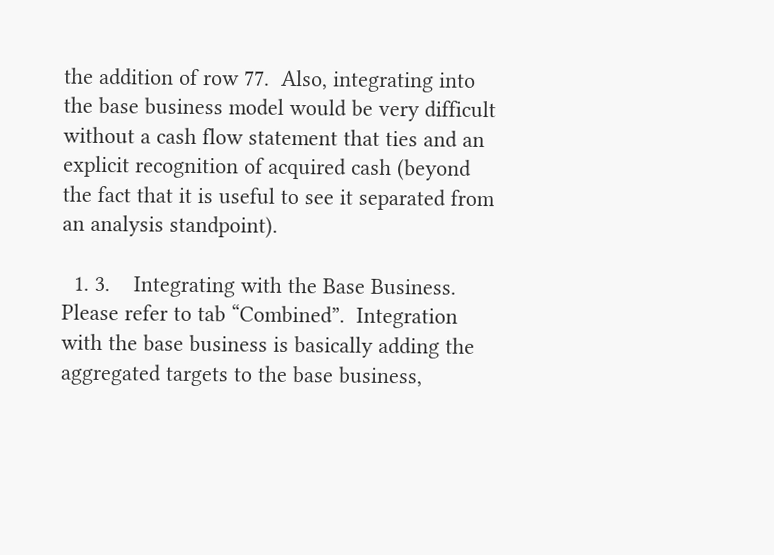the addition of row 77.  Also, integrating into the base business model would be very difficult without a cash flow statement that ties and an explicit recognition of acquired cash (beyond the fact that it is useful to see it separated from an analysis standpoint).

  1. 3.    Integrating with the Base Business.  Please refer to tab “Combined”.  Integration with the base business is basically adding the aggregated targets to the base business,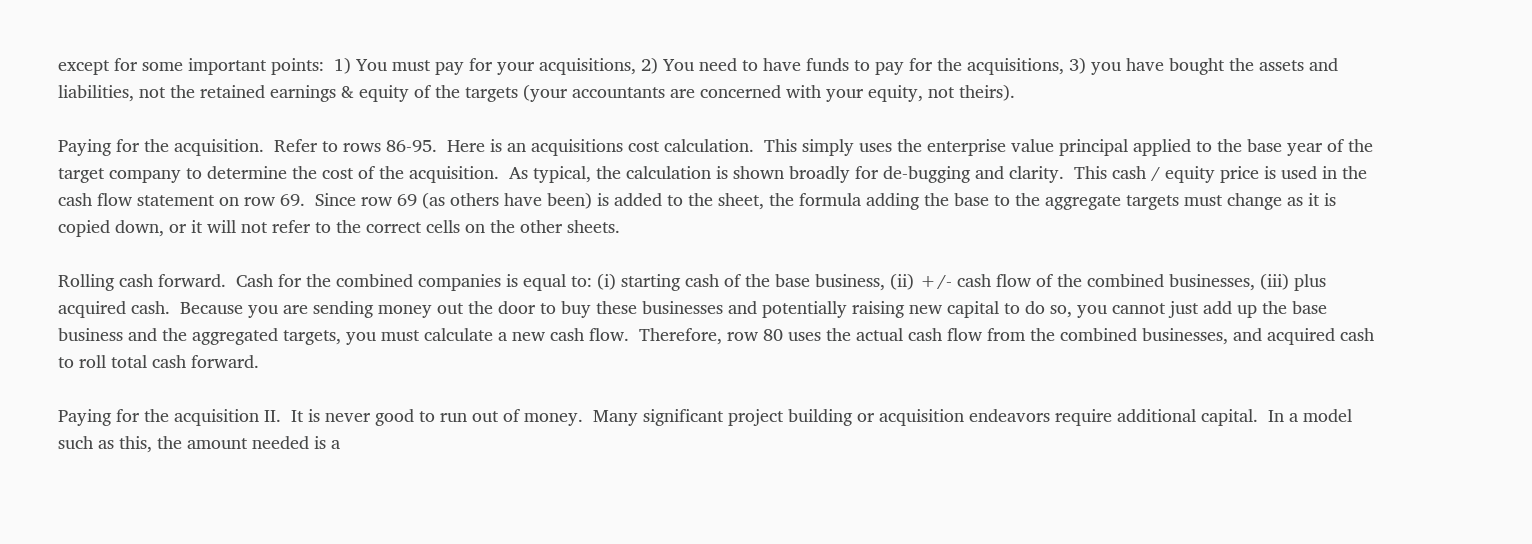except for some important points:  1) You must pay for your acquisitions, 2) You need to have funds to pay for the acquisitions, 3) you have bought the assets and liabilities, not the retained earnings & equity of the targets (your accountants are concerned with your equity, not theirs).

Paying for the acquisition.  Refer to rows 86-95.  Here is an acquisitions cost calculation.  This simply uses the enterprise value principal applied to the base year of the target company to determine the cost of the acquisition.  As typical, the calculation is shown broadly for de-bugging and clarity.  This cash / equity price is used in the cash flow statement on row 69.  Since row 69 (as others have been) is added to the sheet, the formula adding the base to the aggregate targets must change as it is copied down, or it will not refer to the correct cells on the other sheets.

Rolling cash forward.  Cash for the combined companies is equal to: (i) starting cash of the base business, (ii) +/- cash flow of the combined businesses, (iii) plus acquired cash.  Because you are sending money out the door to buy these businesses and potentially raising new capital to do so, you cannot just add up the base business and the aggregated targets, you must calculate a new cash flow.  Therefore, row 80 uses the actual cash flow from the combined businesses, and acquired cash to roll total cash forward.

Paying for the acquisition II.  It is never good to run out of money.  Many significant project building or acquisition endeavors require additional capital.  In a model such as this, the amount needed is a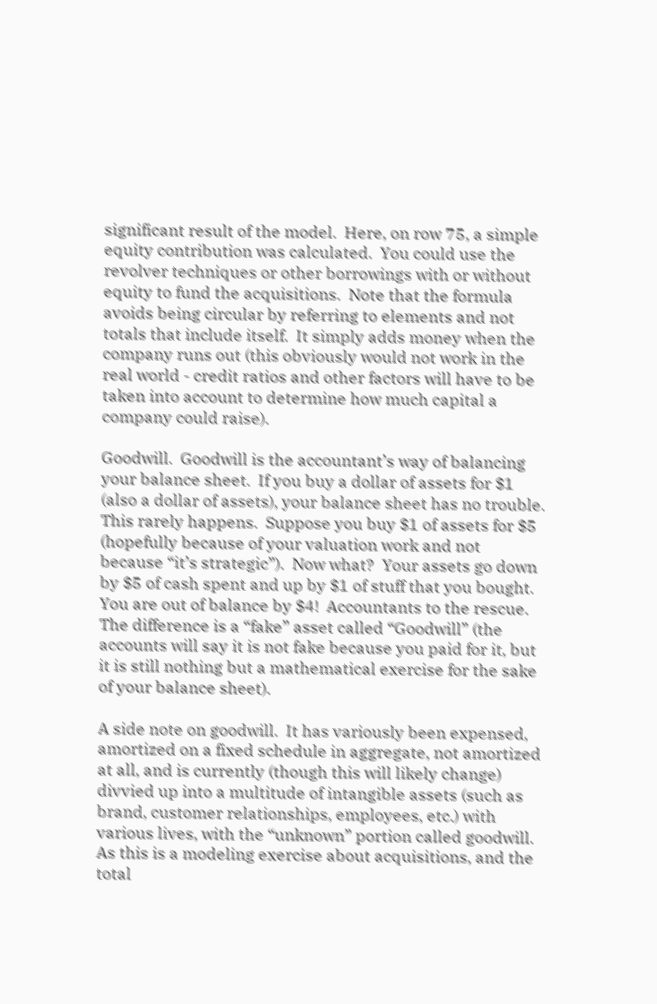significant result of the model.  Here, on row 75, a simple equity contribution was calculated.  You could use the revolver techniques or other borrowings with or without equity to fund the acquisitions.  Note that the formula avoids being circular by referring to elements and not totals that include itself.  It simply adds money when the company runs out (this obviously would not work in the real world - credit ratios and other factors will have to be taken into account to determine how much capital a company could raise).

Goodwill.  Goodwill is the accountant’s way of balancing your balance sheet.  If you buy a dollar of assets for $1 (also a dollar of assets), your balance sheet has no trouble.  This rarely happens.  Suppose you buy $1 of assets for $5 (hopefully because of your valuation work and not because “it’s strategic”).  Now what?  Your assets go down by $5 of cash spent and up by $1 of stuff that you bought.  You are out of balance by $4!  Accountants to the rescue.  The difference is a “fake” asset called “Goodwill” (the accounts will say it is not fake because you paid for it, but it is still nothing but a mathematical exercise for the sake of your balance sheet).

A side note on goodwill.  It has variously been expensed, amortized on a fixed schedule in aggregate, not amortized at all, and is currently (though this will likely change) divvied up into a multitude of intangible assets (such as brand, customer relationships, employees, etc.) with various lives, with the “unknown” portion called goodwill.  As this is a modeling exercise about acquisitions, and the total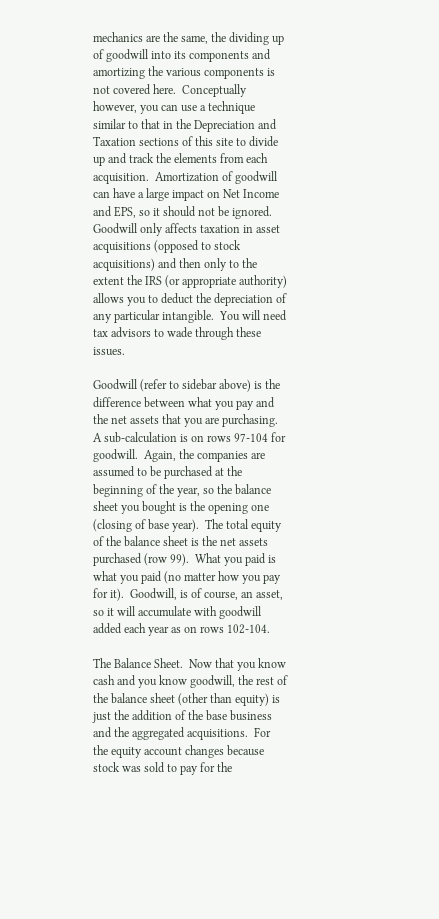mechanics are the same, the dividing up of goodwill into its components and amortizing the various components is not covered here.  Conceptually however, you can use a technique similar to that in the Depreciation and Taxation sections of this site to divide up and track the elements from each acquisition.  Amortization of goodwill can have a large impact on Net Income and EPS, so it should not be ignored.  Goodwill only affects taxation in asset acquisitions (opposed to stock acquisitions) and then only to the extent the IRS (or appropriate authority) allows you to deduct the depreciation of any particular intangible.  You will need tax advisors to wade through these issues.

Goodwill (refer to sidebar above) is the difference between what you pay and the net assets that you are purchasing.  A sub-calculation is on rows 97-104 for goodwill.  Again, the companies are assumed to be purchased at the beginning of the year, so the balance sheet you bought is the opening one (closing of base year).  The total equity of the balance sheet is the net assets purchased (row 99).  What you paid is what you paid (no matter how you pay for it).  Goodwill, is of course, an asset, so it will accumulate with goodwill added each year as on rows 102-104.

The Balance Sheet.  Now that you know cash and you know goodwill, the rest of the balance sheet (other than equity) is just the addition of the base business and the aggregated acquisitions.  For the equity account changes because stock was sold to pay for the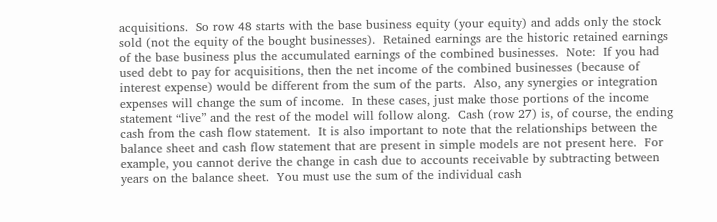acquisitions.  So row 48 starts with the base business equity (your equity) and adds only the stock sold (not the equity of the bought businesses).  Retained earnings are the historic retained earnings of the base business plus the accumulated earnings of the combined businesses.  Note:  If you had used debt to pay for acquisitions, then the net income of the combined businesses (because of interest expense) would be different from the sum of the parts.  Also, any synergies or integration expenses will change the sum of income.  In these cases, just make those portions of the income statement “live” and the rest of the model will follow along.  Cash (row 27) is, of course, the ending cash from the cash flow statement.  It is also important to note that the relationships between the balance sheet and cash flow statement that are present in simple models are not present here.  For example, you cannot derive the change in cash due to accounts receivable by subtracting between years on the balance sheet.  You must use the sum of the individual cash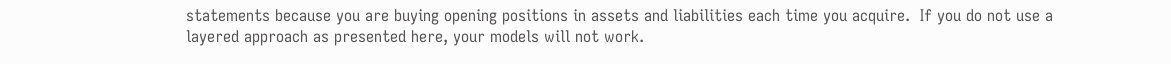statements because you are buying opening positions in assets and liabilities each time you acquire.  If you do not use a layered approach as presented here, your models will not work.